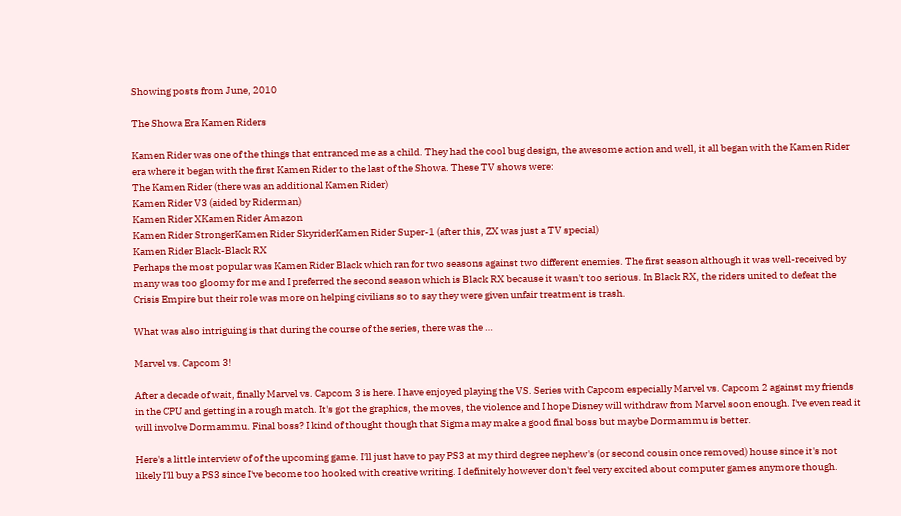Showing posts from June, 2010

The Showa Era Kamen Riders

Kamen Rider was one of the things that entranced me as a child. They had the cool bug design, the awesome action and well, it all began with the Kamen Rider era where it began with the first Kamen Rider to the last of the Showa. These TV shows were:
The Kamen Rider (there was an additional Kamen Rider)
Kamen Rider V3 (aided by Riderman)
Kamen Rider XKamen Rider Amazon
Kamen Rider StrongerKamen Rider SkyriderKamen Rider Super-1 (after this, ZX was just a TV special)
Kamen Rider Black-Black RX
Perhaps the most popular was Kamen Rider Black which ran for two seasons against two different enemies. The first season although it was well-received by many was too gloomy for me and I preferred the second season which is Black RX because it wasn't too serious. In Black RX, the riders united to defeat the Crisis Empire but their role was more on helping civilians so to say they were given unfair treatment is trash.

What was also intriguing is that during the course of the series, there was the …

Marvel vs. Capcom 3!

After a decade of wait, finally Marvel vs. Capcom 3 is here. I have enjoyed playing the VS. Series with Capcom especially Marvel vs. Capcom 2 against my friends in the CPU and getting in a rough match. It's got the graphics, the moves, the violence and I hope Disney will withdraw from Marvel soon enough. I've even read it will involve Dormammu. Final boss? I kind of thought though that Sigma may make a good final boss but maybe Dormammu is better.

Here's a little interview of of the upcoming game. I'll just have to pay PS3 at my third degree nephew's (or second cousin once removed) house since it's not likely I'll buy a PS3 since I've become too hooked with creative writing. I definitely however don't feel very excited about computer games anymore though.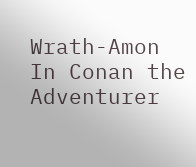Wrath-Amon In Conan the Adventurer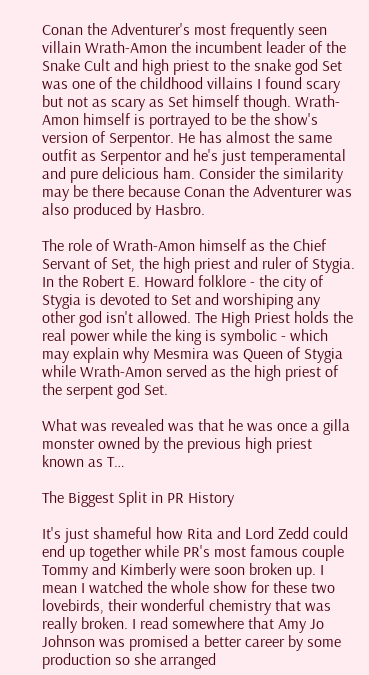Conan the Adventurer's most frequently seen villain Wrath-Amon the incumbent leader of the Snake Cult and high priest to the snake god Set was one of the childhood villains I found scary but not as scary as Set himself though. Wrath-Amon himself is portrayed to be the show's version of Serpentor. He has almost the same outfit as Serpentor and he's just temperamental and pure delicious ham. Consider the similarity may be there because Conan the Adventurer was also produced by Hasbro.

The role of Wrath-Amon himself as the Chief Servant of Set, the high priest and ruler of Stygia. In the Robert E. Howard folklore - the city of Stygia is devoted to Set and worshiping any other god isn't allowed. The High Priest holds the real power while the king is symbolic - which may explain why Mesmira was Queen of Stygia while Wrath-Amon served as the high priest of the serpent god Set.

What was revealed was that he was once a gilla monster owned by the previous high priest known as T…

The Biggest Split in PR History

It's just shameful how Rita and Lord Zedd could end up together while PR's most famous couple Tommy and Kimberly were soon broken up. I mean I watched the whole show for these two lovebirds, their wonderful chemistry that was really broken. I read somewhere that Amy Jo Johnson was promised a better career by some production so she arranged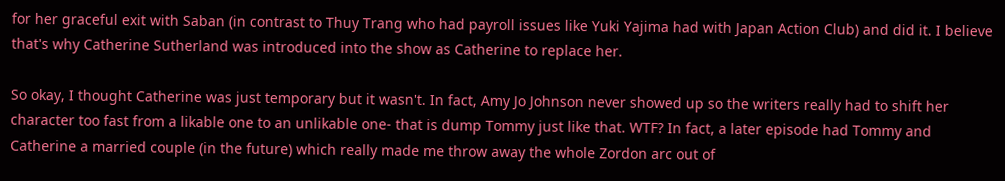for her graceful exit with Saban (in contrast to Thuy Trang who had payroll issues like Yuki Yajima had with Japan Action Club) and did it. I believe that's why Catherine Sutherland was introduced into the show as Catherine to replace her.

So okay, I thought Catherine was just temporary but it wasn't. In fact, Amy Jo Johnson never showed up so the writers really had to shift her character too fast from a likable one to an unlikable one- that is dump Tommy just like that. WTF? In fact, a later episode had Tommy and Catherine a married couple (in the future) which really made me throw away the whole Zordon arc out of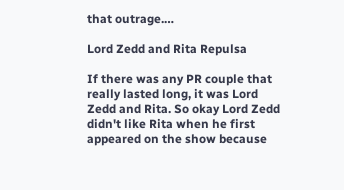that outrage.…

Lord Zedd and Rita Repulsa

If there was any PR couple that really lasted long, it was Lord Zedd and Rita. So okay Lord Zedd didn't like Rita when he first appeared on the show because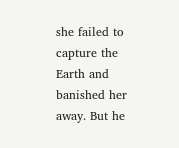she failed to capture the Earth and banished her away. But he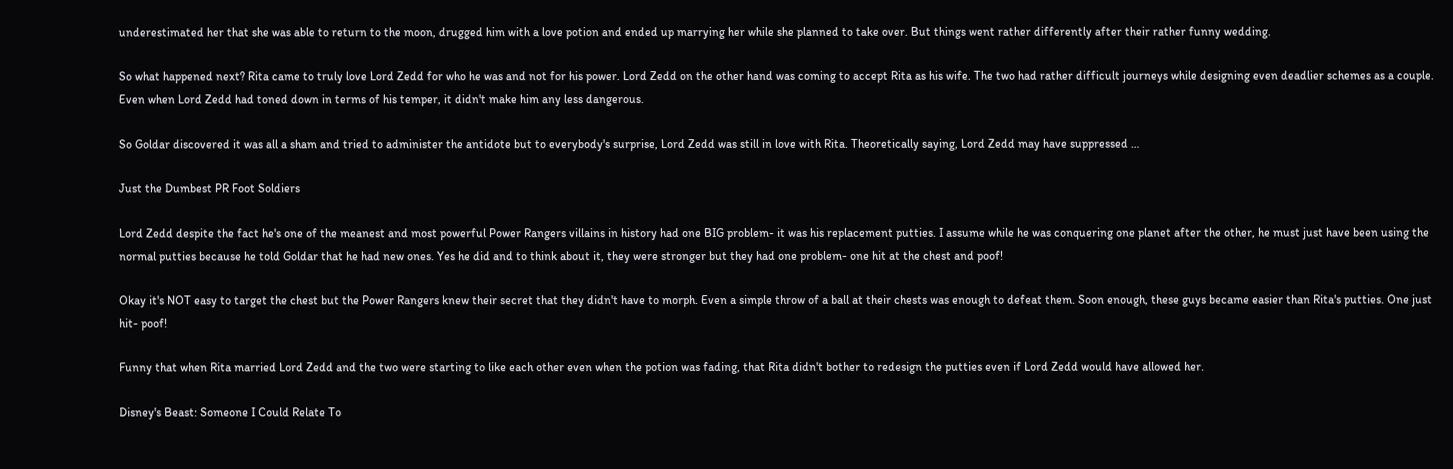underestimated her that she was able to return to the moon, drugged him with a love potion and ended up marrying her while she planned to take over. But things went rather differently after their rather funny wedding.

So what happened next? Rita came to truly love Lord Zedd for who he was and not for his power. Lord Zedd on the other hand was coming to accept Rita as his wife. The two had rather difficult journeys while designing even deadlier schemes as a couple. Even when Lord Zedd had toned down in terms of his temper, it didn't make him any less dangerous.

So Goldar discovered it was all a sham and tried to administer the antidote but to everybody's surprise, Lord Zedd was still in love with Rita. Theoretically saying, Lord Zedd may have suppressed …

Just the Dumbest PR Foot Soldiers

Lord Zedd despite the fact he's one of the meanest and most powerful Power Rangers villains in history had one BIG problem- it was his replacement putties. I assume while he was conquering one planet after the other, he must just have been using the normal putties because he told Goldar that he had new ones. Yes he did and to think about it, they were stronger but they had one problem- one hit at the chest and poof!

Okay it's NOT easy to target the chest but the Power Rangers knew their secret that they didn't have to morph. Even a simple throw of a ball at their chests was enough to defeat them. Soon enough, these guys became easier than Rita's putties. One just hit- poof!

Funny that when Rita married Lord Zedd and the two were starting to like each other even when the potion was fading, that Rita didn't bother to redesign the putties even if Lord Zedd would have allowed her.

Disney's Beast: Someone I Could Relate To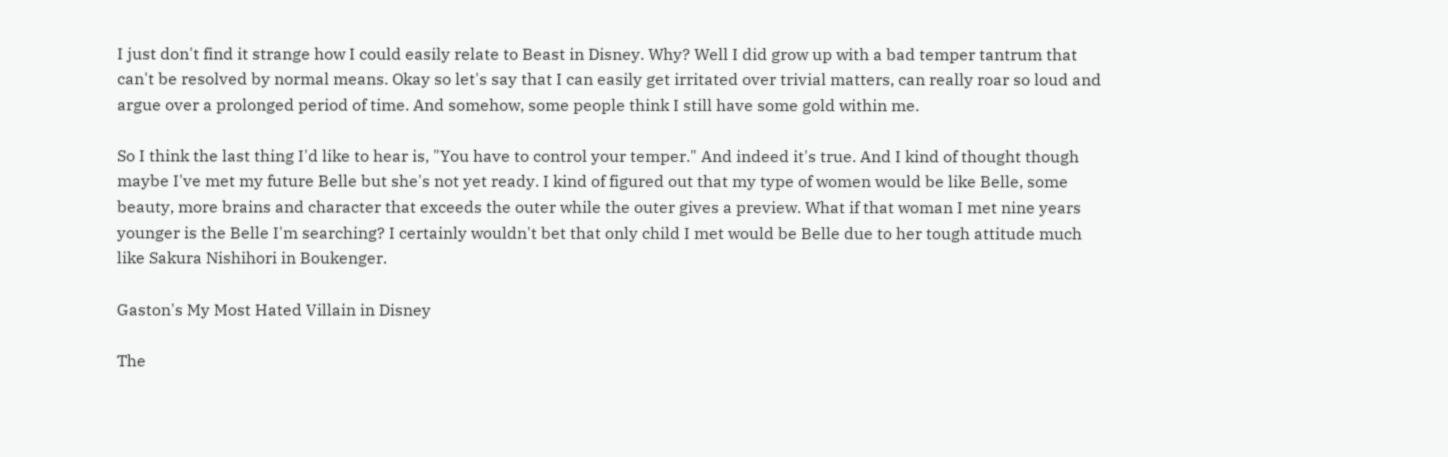I just don't find it strange how I could easily relate to Beast in Disney. Why? Well I did grow up with a bad temper tantrum that can't be resolved by normal means. Okay so let's say that I can easily get irritated over trivial matters, can really roar so loud and argue over a prolonged period of time. And somehow, some people think I still have some gold within me.

So I think the last thing I'd like to hear is, "You have to control your temper." And indeed it's true. And I kind of thought though maybe I've met my future Belle but she's not yet ready. I kind of figured out that my type of women would be like Belle, some beauty, more brains and character that exceeds the outer while the outer gives a preview. What if that woman I met nine years younger is the Belle I'm searching? I certainly wouldn't bet that only child I met would be Belle due to her tough attitude much like Sakura Nishihori in Boukenger.

Gaston's My Most Hated Villain in Disney

The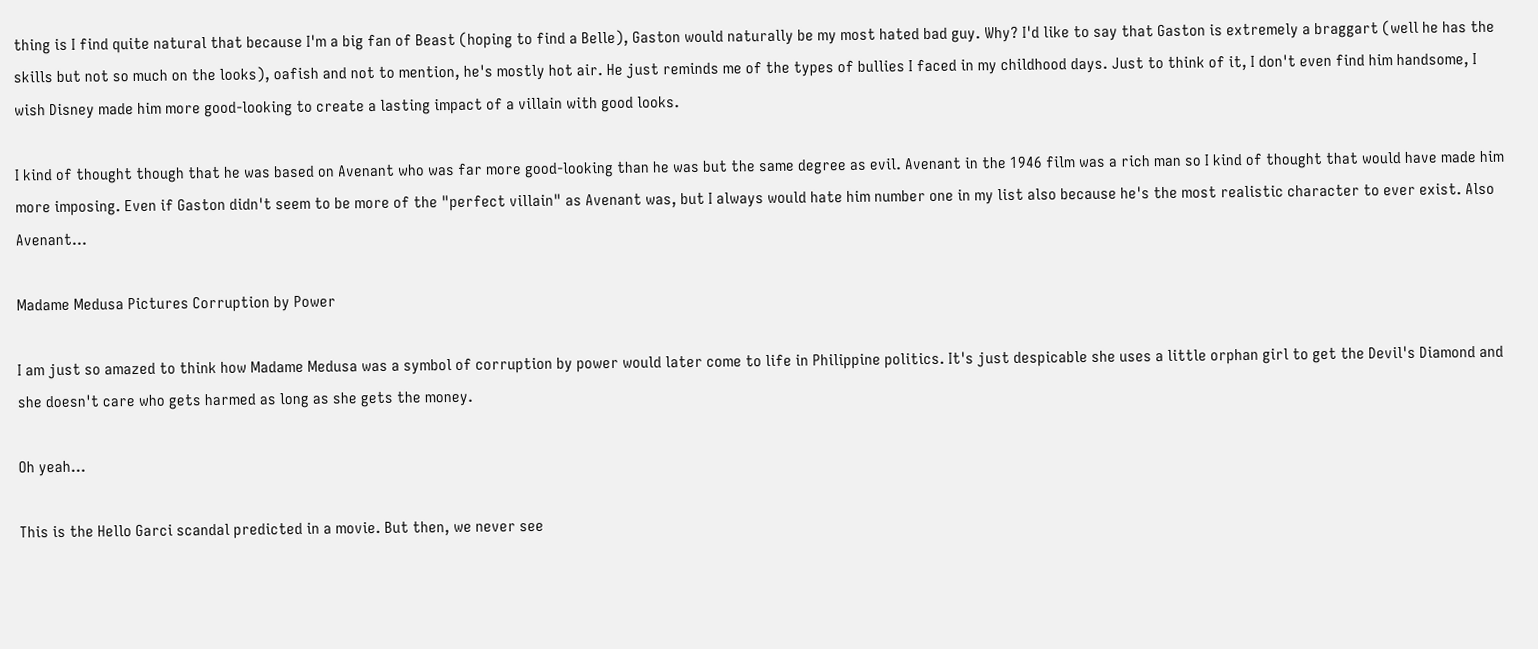thing is I find quite natural that because I'm a big fan of Beast (hoping to find a Belle), Gaston would naturally be my most hated bad guy. Why? I'd like to say that Gaston is extremely a braggart (well he has the skills but not so much on the looks), oafish and not to mention, he's mostly hot air. He just reminds me of the types of bullies I faced in my childhood days. Just to think of it, I don't even find him handsome, I wish Disney made him more good-looking to create a lasting impact of a villain with good looks.

I kind of thought though that he was based on Avenant who was far more good-looking than he was but the same degree as evil. Avenant in the 1946 film was a rich man so I kind of thought that would have made him more imposing. Even if Gaston didn't seem to be more of the "perfect villain" as Avenant was, but I always would hate him number one in my list also because he's the most realistic character to ever exist. Also Avenant…

Madame Medusa Pictures Corruption by Power

I am just so amazed to think how Madame Medusa was a symbol of corruption by power would later come to life in Philippine politics. It's just despicable she uses a little orphan girl to get the Devil's Diamond and she doesn't care who gets harmed as long as she gets the money.

Oh yeah...

This is the Hello Garci scandal predicted in a movie. But then, we never see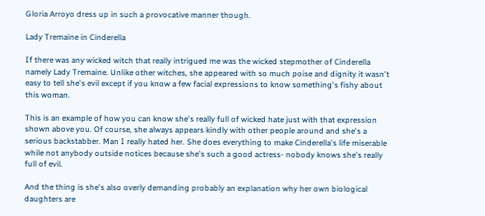Gloria Arroyo dress up in such a provocative manner though.

Lady Tremaine in Cinderella

If there was any wicked witch that really intrigued me was the wicked stepmother of Cinderella namely Lady Tremaine. Unlike other witches, she appeared with so much poise and dignity it wasn't easy to tell she's evil except if you know a few facial expressions to know something's fishy about this woman.

This is an example of how you can know she's really full of wicked hate just with that expression shown above you. Of course, she always appears kindly with other people around and she's a serious backstabber. Man I really hated her. She does everything to make Cinderella's life miserable while not anybody outside notices because she's such a good actress- nobody knows she's really full of evil.

And the thing is she's also overly demanding probably an explanation why her own biological daughters are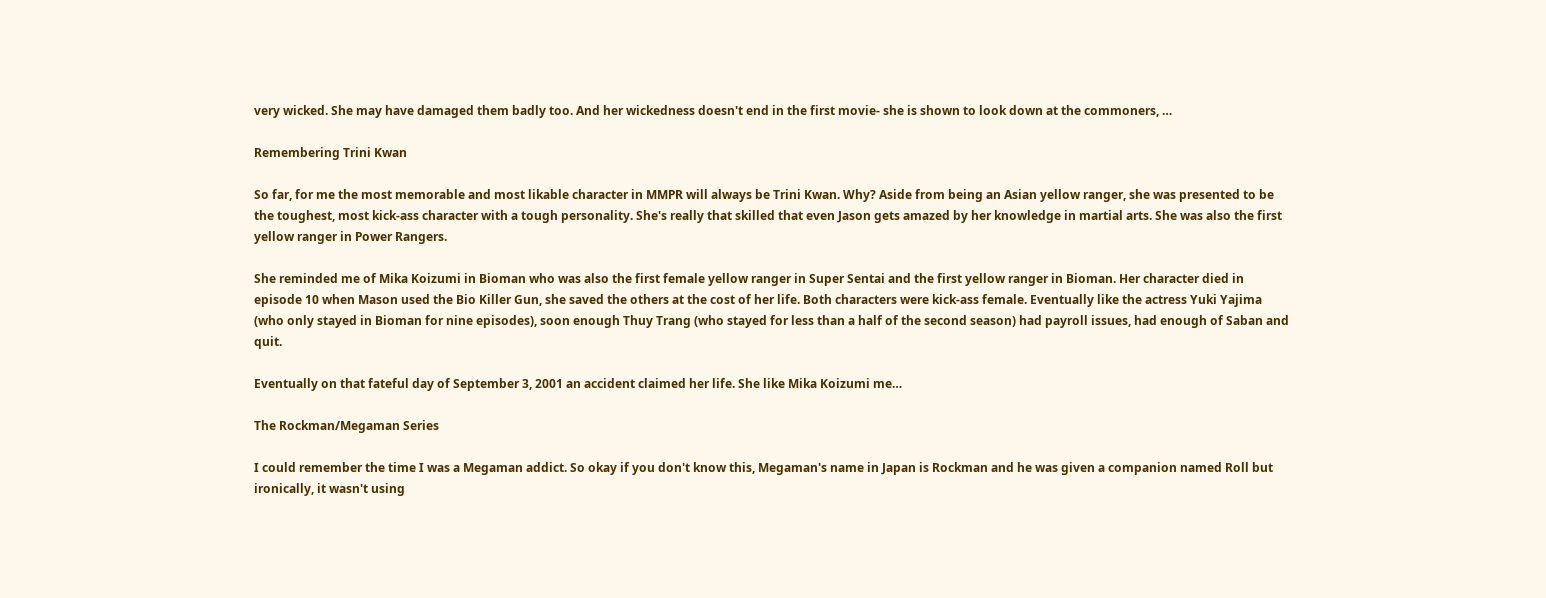very wicked. She may have damaged them badly too. And her wickedness doesn't end in the first movie- she is shown to look down at the commoners, …

Remembering Trini Kwan

So far, for me the most memorable and most likable character in MMPR will always be Trini Kwan. Why? Aside from being an Asian yellow ranger, she was presented to be the toughest, most kick-ass character with a tough personality. She's really that skilled that even Jason gets amazed by her knowledge in martial arts. She was also the first yellow ranger in Power Rangers.

She reminded me of Mika Koizumi in Bioman who was also the first female yellow ranger in Super Sentai and the first yellow ranger in Bioman. Her character died in episode 10 when Mason used the Bio Killer Gun, she saved the others at the cost of her life. Both characters were kick-ass female. Eventually like the actress Yuki Yajima (who only stayed in Bioman for nine episodes), soon enough Thuy Trang (who stayed for less than a half of the second season) had payroll issues, had enough of Saban and quit.

Eventually on that fateful day of September 3, 2001 an accident claimed her life. She like Mika Koizumi me…

The Rockman/Megaman Series

I could remember the time I was a Megaman addict. So okay if you don't know this, Megaman's name in Japan is Rockman and he was given a companion named Roll but ironically, it wasn't using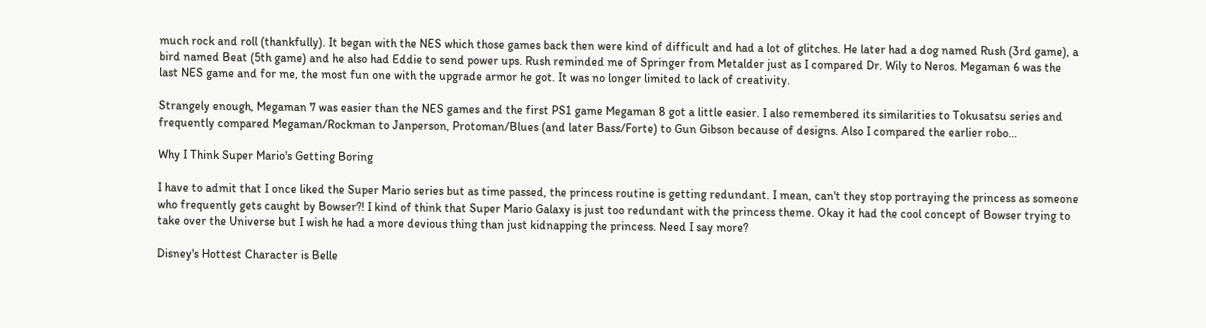much rock and roll (thankfully). It began with the NES which those games back then were kind of difficult and had a lot of glitches. He later had a dog named Rush (3rd game), a bird named Beat (5th game) and he also had Eddie to send power ups. Rush reminded me of Springer from Metalder just as I compared Dr. Wily to Neros. Megaman 6 was the last NES game and for me, the most fun one with the upgrade armor he got. It was no longer limited to lack of creativity.

Strangely enough, Megaman 7 was easier than the NES games and the first PS1 game Megaman 8 got a little easier. I also remembered its similarities to Tokusatsu series and frequently compared Megaman/Rockman to Janperson, Protoman/Blues (and later Bass/Forte) to Gun Gibson because of designs. Also I compared the earlier robo…

Why I Think Super Mario's Getting Boring

I have to admit that I once liked the Super Mario series but as time passed, the princess routine is getting redundant. I mean, can't they stop portraying the princess as someone who frequently gets caught by Bowser?! I kind of think that Super Mario Galaxy is just too redundant with the princess theme. Okay it had the cool concept of Bowser trying to take over the Universe but I wish he had a more devious thing than just kidnapping the princess. Need I say more?

Disney's Hottest Character is Belle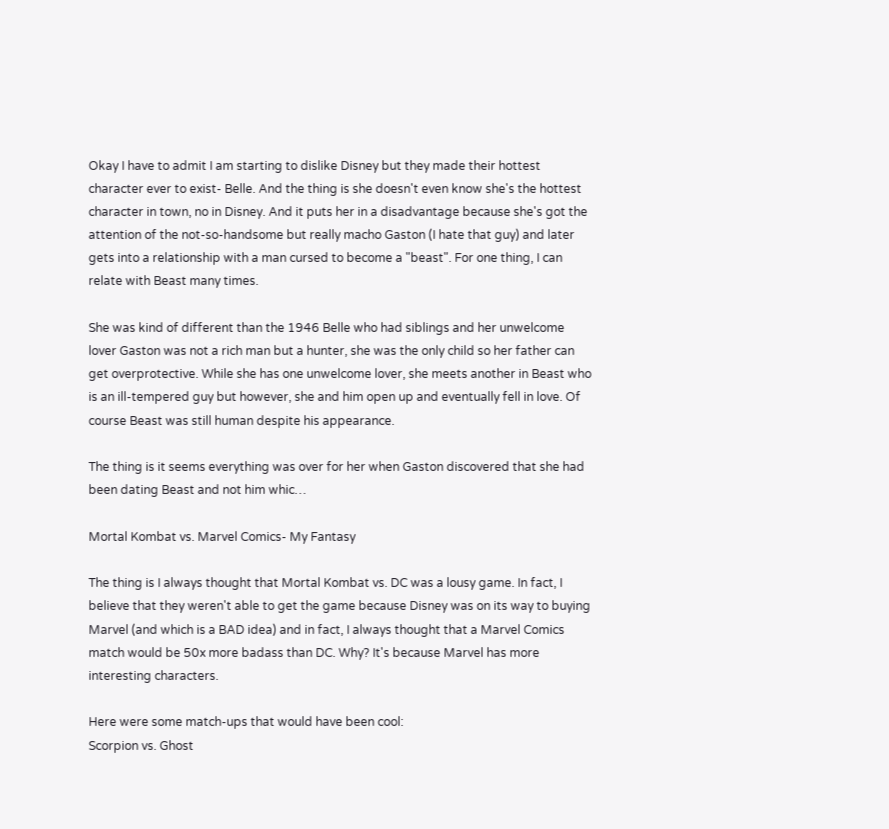Okay I have to admit I am starting to dislike Disney but they made their hottest character ever to exist- Belle. And the thing is she doesn't even know she's the hottest character in town, no in Disney. And it puts her in a disadvantage because she's got the attention of the not-so-handsome but really macho Gaston (I hate that guy) and later gets into a relationship with a man cursed to become a "beast". For one thing, I can relate with Beast many times.

She was kind of different than the 1946 Belle who had siblings and her unwelcome lover Gaston was not a rich man but a hunter, she was the only child so her father can get overprotective. While she has one unwelcome lover, she meets another in Beast who is an ill-tempered guy but however, she and him open up and eventually fell in love. Of course Beast was still human despite his appearance.

The thing is it seems everything was over for her when Gaston discovered that she had been dating Beast and not him whic…

Mortal Kombat vs. Marvel Comics- My Fantasy

The thing is I always thought that Mortal Kombat vs. DC was a lousy game. In fact, I believe that they weren't able to get the game because Disney was on its way to buying Marvel (and which is a BAD idea) and in fact, I always thought that a Marvel Comics match would be 50x more badass than DC. Why? It's because Marvel has more interesting characters.

Here were some match-ups that would have been cool:
Scorpion vs. Ghost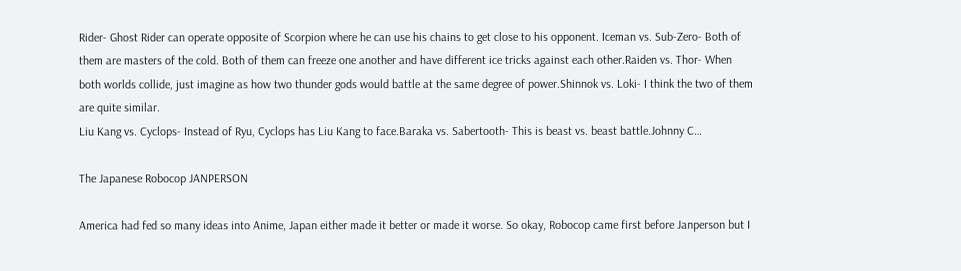Rider- Ghost Rider can operate opposite of Scorpion where he can use his chains to get close to his opponent. Iceman vs. Sub-Zero- Both of them are masters of the cold. Both of them can freeze one another and have different ice tricks against each other.Raiden vs. Thor- When both worlds collide, just imagine as how two thunder gods would battle at the same degree of power.Shinnok vs. Loki- I think the two of them are quite similar.
Liu Kang vs. Cyclops- Instead of Ryu, Cyclops has Liu Kang to face.Baraka vs. Sabertooth- This is beast vs. beast battle.Johnny C…

The Japanese Robocop JANPERSON

America had fed so many ideas into Anime, Japan either made it better or made it worse. So okay, Robocop came first before Janperson but I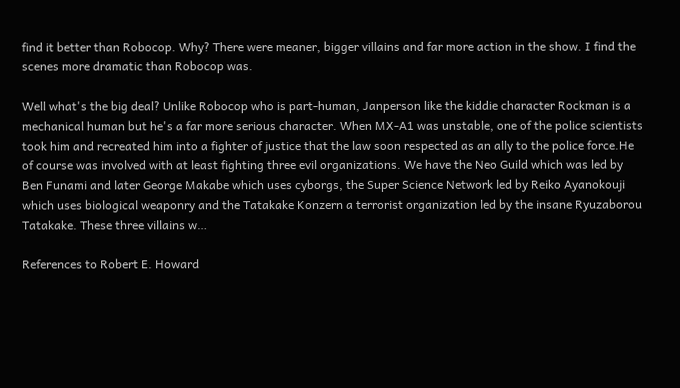find it better than Robocop. Why? There were meaner, bigger villains and far more action in the show. I find the scenes more dramatic than Robocop was.

Well what's the big deal? Unlike Robocop who is part-human, Janperson like the kiddie character Rockman is a mechanical human but he's a far more serious character. When MX-A1 was unstable, one of the police scientists took him and recreated him into a fighter of justice that the law soon respected as an ally to the police force.He of course was involved with at least fighting three evil organizations. We have the Neo Guild which was led by Ben Funami and later George Makabe which uses cyborgs, the Super Science Network led by Reiko Ayanokouji which uses biological weaponry and the Tatakake Konzern a terrorist organization led by the insane Ryuzaborou Tatakake. These three villains w…

References to Robert E. Howard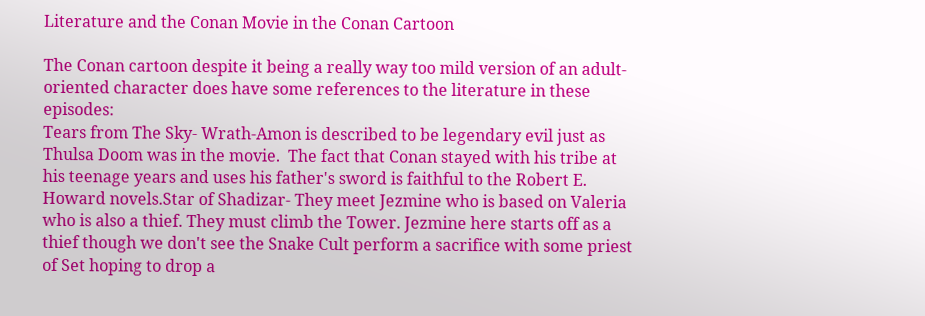Literature and the Conan Movie in the Conan Cartoon

The Conan cartoon despite it being a really way too mild version of an adult-oriented character does have some references to the literature in these episodes:
Tears from The Sky- Wrath-Amon is described to be legendary evil just as Thulsa Doom was in the movie.  The fact that Conan stayed with his tribe at his teenage years and uses his father's sword is faithful to the Robert E. Howard novels.Star of Shadizar- They meet Jezmine who is based on Valeria who is also a thief. They must climb the Tower. Jezmine here starts off as a thief though we don't see the Snake Cult perform a sacrifice with some priest of Set hoping to drop a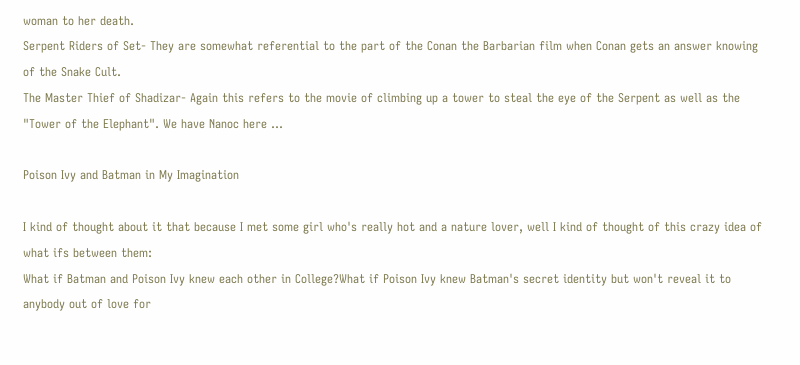woman to her death.
Serpent Riders of Set- They are somewhat referential to the part of the Conan the Barbarian film when Conan gets an answer knowing of the Snake Cult.
The Master Thief of Shadizar- Again this refers to the movie of climbing up a tower to steal the eye of the Serpent as well as the "Tower of the Elephant". We have Nanoc here …

Poison Ivy and Batman in My Imagination

I kind of thought about it that because I met some girl who's really hot and a nature lover, well I kind of thought of this crazy idea of what ifs between them:
What if Batman and Poison Ivy knew each other in College?What if Poison Ivy knew Batman's secret identity but won't reveal it to anybody out of love for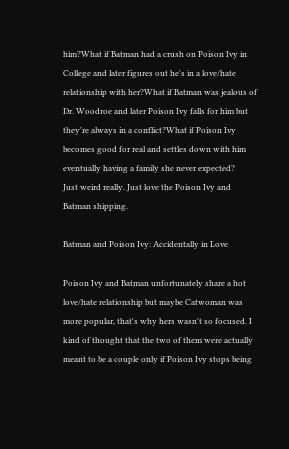him?What if Batman had a crush on Poison Ivy in College and later figures out he's in a love/hate relationship with her?What if Batman was jealous of Dr. Woodroe and later Poison Ivy falls for him but they're always in a conflict?What if Poison Ivy becomes good for real and settles down with him eventually having a family she never expected?
Just weird really. Just love the Poison Ivy and Batman shipping.

Batman and Poison Ivy: Accidentally in Love

Poison Ivy and Batman unfortunately share a hot love/hate relationship but maybe Catwoman was more popular, that's why hers wasn't so focused. I kind of thought that the two of them were actually meant to be a couple only if Poison Ivy stops being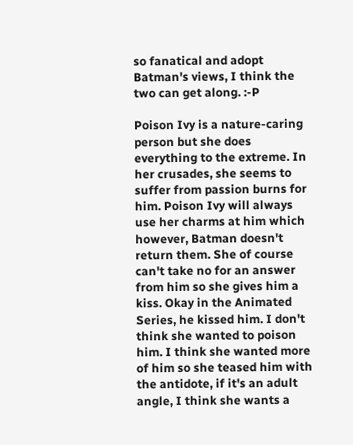so fanatical and adopt Batman's views, I think the two can get along. :-P

Poison Ivy is a nature-caring person but she does everything to the extreme. In her crusades, she seems to suffer from passion burns for him. Poison Ivy will always use her charms at him which however, Batman doesn't return them. She of course can't take no for an answer from him so she gives him a kiss. Okay in the Animated Series, he kissed him. I don't think she wanted to poison him. I think she wanted more of him so she teased him with the antidote, if it's an adult angle, I think she wants a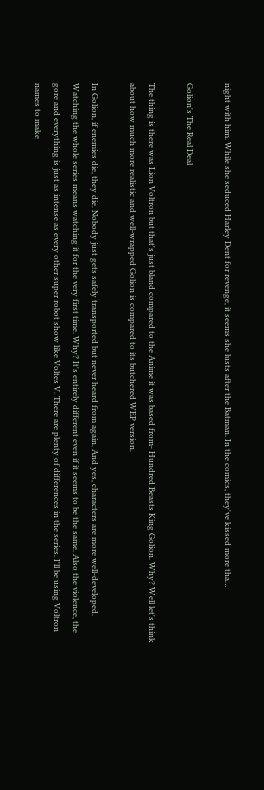night with him. While she seduced Harley Dent for revenge, it seems she lusts after the Batman. In the comics, they've kissed more tha…

Golion's The Real Deal

The thing is there was Lion Voltron but that's just bland compared to the Anime it was based from- Hundred Beasts King Golion. Why? Well let's think about how much more realistic and well-wrapped Golion is compared to its butchered WEP version.

In Golion, if enemies die, they die. Nobody just gets safely transported but never heard from again. And yes, characters are more well-developed. Watching the whole series means watching it for the very first time. Why? It's entirely different even if it seems to be the same. Also the violence, the gore and everything is just as intense as every other super robot show like Voltes V. There are plenty of differences in the series. I'll be using Voltron names to make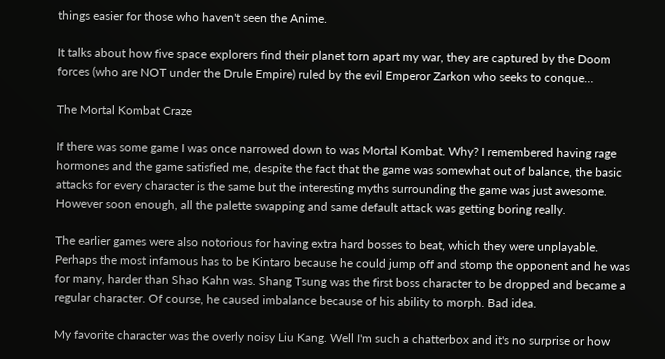things easier for those who haven't seen the Anime.

It talks about how five space explorers find their planet torn apart my war, they are captured by the Doom forces (who are NOT under the Drule Empire) ruled by the evil Emperor Zarkon who seeks to conque…

The Mortal Kombat Craze

If there was some game I was once narrowed down to was Mortal Kombat. Why? I remembered having rage hormones and the game satisfied me, despite the fact that the game was somewhat out of balance, the basic attacks for every character is the same but the interesting myths surrounding the game was just awesome. However soon enough, all the palette swapping and same default attack was getting boring really.

The earlier games were also notorious for having extra hard bosses to beat, which they were unplayable. Perhaps the most infamous has to be Kintaro because he could jump off and stomp the opponent and he was for many, harder than Shao Kahn was. Shang Tsung was the first boss character to be dropped and became a regular character. Of course, he caused imbalance because of his ability to morph. Bad idea.

My favorite character was the overly noisy Liu Kang. Well I'm such a chatterbox and it's no surprise or how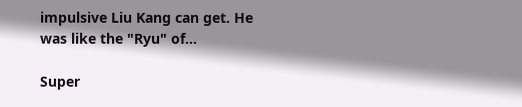impulsive Liu Kang can get. He was like the "Ryu" of…

Super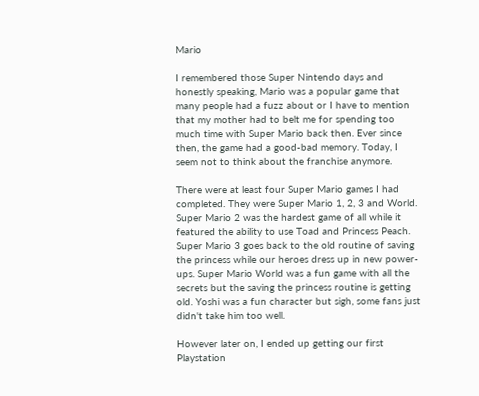Mario

I remembered those Super Nintendo days and honestly speaking, Mario was a popular game that many people had a fuzz about or I have to mention that my mother had to belt me for spending too much time with Super Mario back then. Ever since then, the game had a good-bad memory. Today, I seem not to think about the franchise anymore.

There were at least four Super Mario games I had completed. They were Super Mario 1, 2, 3 and World. Super Mario 2 was the hardest game of all while it featured the ability to use Toad and Princess Peach. Super Mario 3 goes back to the old routine of saving the princess while our heroes dress up in new power-ups. Super Mario World was a fun game with all the secrets but the saving the princess routine is getting old. Yoshi was a fun character but sigh, some fans just didn't take him too well.

However later on, I ended up getting our first Playstation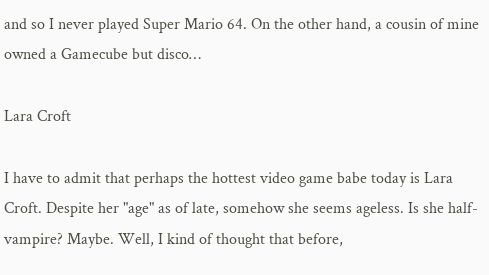and so I never played Super Mario 64. On the other hand, a cousin of mine owned a Gamecube but disco…

Lara Croft

I have to admit that perhaps the hottest video game babe today is Lara Croft. Despite her "age" as of late, somehow she seems ageless. Is she half-vampire? Maybe. Well, I kind of thought that before,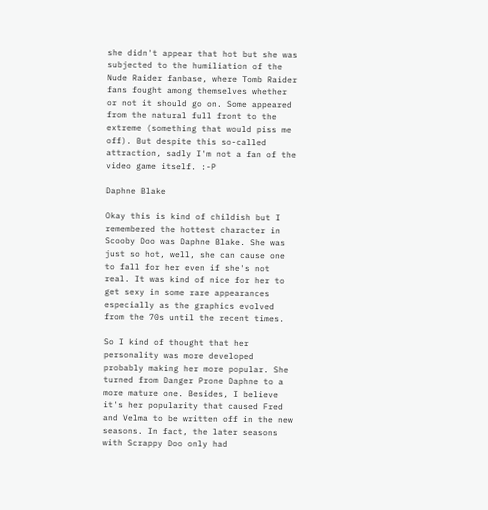she didn't appear that hot but she was subjected to the humiliation of the Nude Raider fanbase, where Tomb Raider fans fought among themselves whether or not it should go on. Some appeared from the natural full front to the extreme (something that would piss me off). But despite this so-called attraction, sadly I'm not a fan of the video game itself. :-P

Daphne Blake

Okay this is kind of childish but I remembered the hottest character in Scooby Doo was Daphne Blake. She was just so hot, well, she can cause one to fall for her even if she's not real. It was kind of nice for her to get sexy in some rare appearances especially as the graphics evolved from the 70s until the recent times.

So I kind of thought that her personality was more developed probably making her more popular. She turned from Danger Prone Daphne to a more mature one. Besides, I believe it's her popularity that caused Fred and Velma to be written off in the new seasons. In fact, the later seasons with Scrappy Doo only had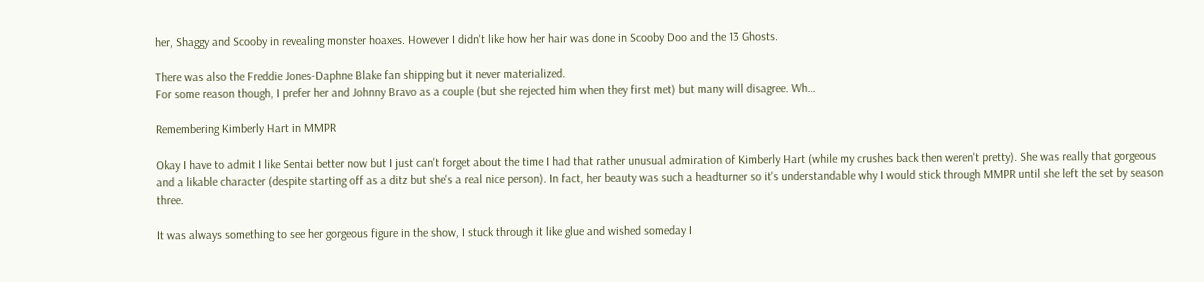her, Shaggy and Scooby in revealing monster hoaxes. However I didn't like how her hair was done in Scooby Doo and the 13 Ghosts.

There was also the Freddie Jones-Daphne Blake fan shipping but it never materialized.
For some reason though, I prefer her and Johnny Bravo as a couple (but she rejected him when they first met) but many will disagree. Wh…

Remembering Kimberly Hart in MMPR

Okay I have to admit I like Sentai better now but I just can't forget about the time I had that rather unusual admiration of Kimberly Hart (while my crushes back then weren't pretty). She was really that gorgeous and a likable character (despite starting off as a ditz but she's a real nice person). In fact, her beauty was such a headturner so it's understandable why I would stick through MMPR until she left the set by season three.

It was always something to see her gorgeous figure in the show, I stuck through it like glue and wished someday I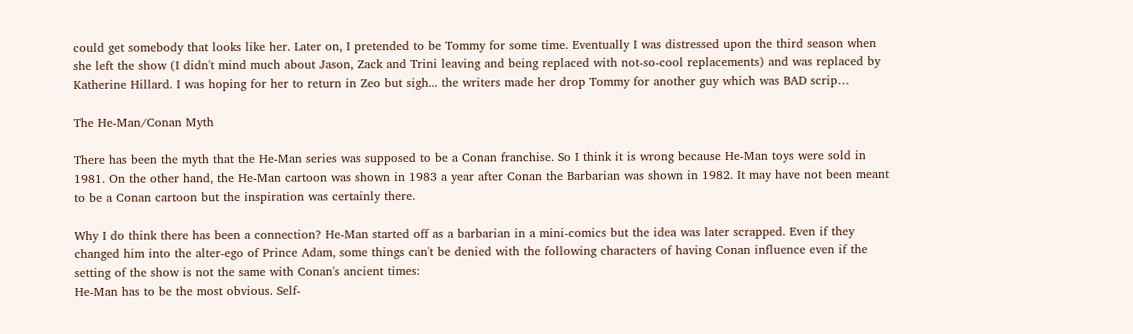could get somebody that looks like her. Later on, I pretended to be Tommy for some time. Eventually I was distressed upon the third season when she left the show (I didn't mind much about Jason, Zack and Trini leaving and being replaced with not-so-cool replacements) and was replaced by Katherine Hillard. I was hoping for her to return in Zeo but sigh... the writers made her drop Tommy for another guy which was BAD scrip…

The He-Man/Conan Myth

There has been the myth that the He-Man series was supposed to be a Conan franchise. So I think it is wrong because He-Man toys were sold in 1981. On the other hand, the He-Man cartoon was shown in 1983 a year after Conan the Barbarian was shown in 1982. It may have not been meant to be a Conan cartoon but the inspiration was certainly there.

Why I do think there has been a connection? He-Man started off as a barbarian in a mini-comics but the idea was later scrapped. Even if they changed him into the alter-ego of Prince Adam, some things can't be denied with the following characters of having Conan influence even if the setting of the show is not the same with Conan's ancient times:
He-Man has to be the most obvious. Self-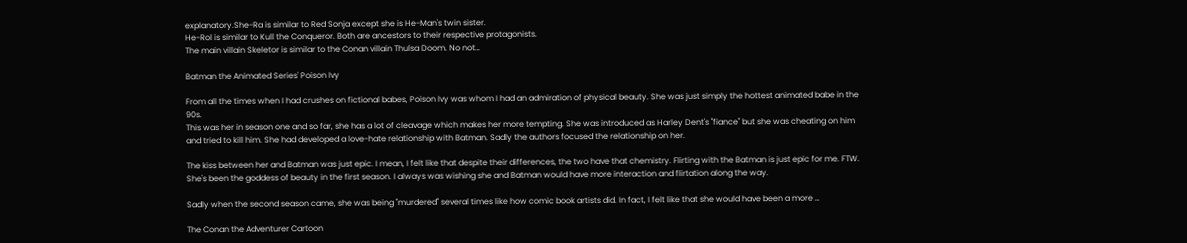explanatory.She-Ra is similar to Red Sonja except she is He-Man's twin sister.
He-Rol is similar to Kull the Conqueror. Both are ancestors to their respective protagonists.
The main villain Skeletor is similar to the Conan villain Thulsa Doom. No not…

Batman the Animated Series' Poison Ivy

From all the times when I had crushes on fictional babes, Poison Ivy was whom I had an admiration of physical beauty. She was just simply the hottest animated babe in the 90s.
This was her in season one and so far, she has a lot of cleavage which makes her more tempting. She was introduced as Harley Dent's "fiance" but she was cheating on him and tried to kill him. She had developed a love-hate relationship with Batman. Sadly the authors focused the relationship on her.

The kiss between her and Batman was just epic. I mean, I felt like that despite their differences, the two have that chemistry. Flirting with the Batman is just epic for me. FTW. She's been the goddess of beauty in the first season. I always was wishing she and Batman would have more interaction and flirtation along the way.

Sadly when the second season came, she was being "murdered" several times like how comic book artists did. In fact, I felt like that she would have been a more …

The Conan the Adventurer Cartoon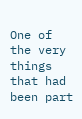One of the very things that had been part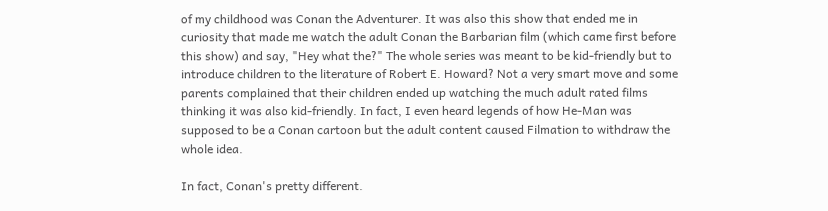of my childhood was Conan the Adventurer. It was also this show that ended me in curiosity that made me watch the adult Conan the Barbarian film (which came first before this show) and say, "Hey what the?" The whole series was meant to be kid-friendly but to introduce children to the literature of Robert E. Howard? Not a very smart move and some parents complained that their children ended up watching the much adult rated films thinking it was also kid-friendly. In fact, I even heard legends of how He-Man was supposed to be a Conan cartoon but the adult content caused Filmation to withdraw the whole idea.

In fact, Conan's pretty different.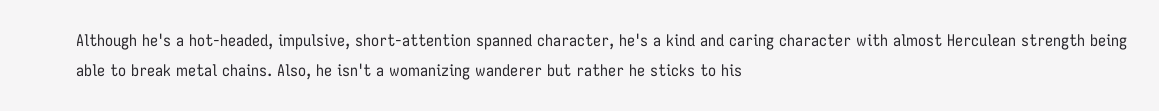Although he's a hot-headed, impulsive, short-attention spanned character, he's a kind and caring character with almost Herculean strength being able to break metal chains. Also, he isn't a womanizing wanderer but rather he sticks to his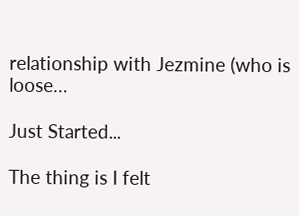relationship with Jezmine (who is loose…

Just Started...

The thing is I felt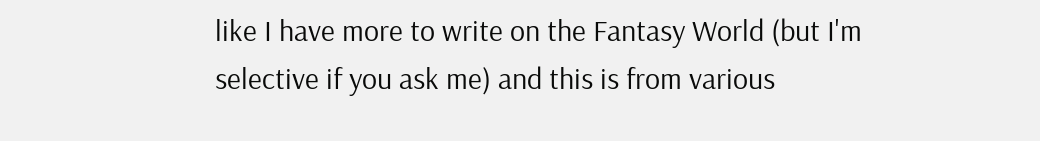like I have more to write on the Fantasy World (but I'm selective if you ask me) and this is from various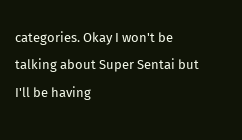categories. Okay I won't be talking about Super Sentai but I'll be having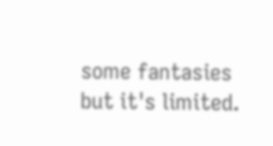some fantasies but it's limited.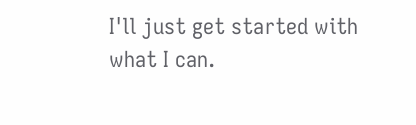I'll just get started with what I can.